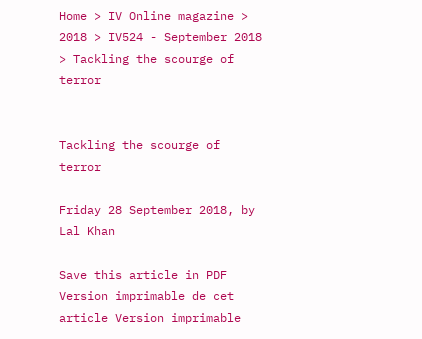Home > IV Online magazine > 2018 > IV524 - September 2018 > Tackling the scourge of terror


Tackling the scourge of terror

Friday 28 September 2018, by Lal Khan

Save this article in PDF Version imprimable de cet article Version imprimable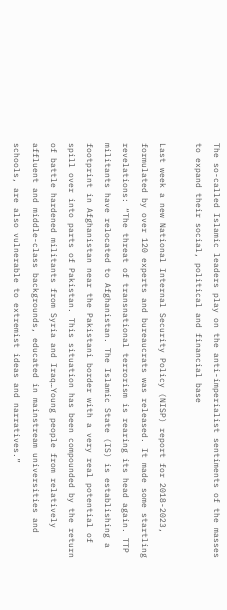The so-called Islamic leaders play on the anti-imperialist sentiments of the masses to expand their social, political and financial base

Last week a new National Internal Security Policy (NISP) report for 2018-2023, formulated by over 120 experts and bureaucrats was released. It made some startling revelations: “The threat of transnational terrorism is rearing its head again. TTP militants have relocated to Afghanistan. The Islamic State (IS) is establishing a footprint in Afghanistan near the Pakistani border with a very real potential of spill over into parts of Pakistan. This situation has been compounded by the return of battle hardened militants from Syria and Iraq…Young people from relatively affluent and middle-class backgrounds, educated in mainstream universities and schools, are also vulnerable to extremist ideas and narratives.”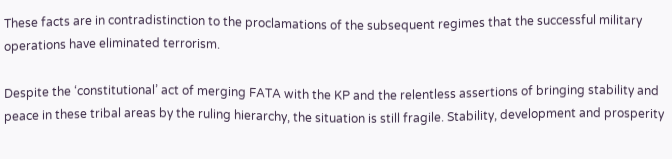These facts are in contradistinction to the proclamations of the subsequent regimes that the successful military operations have eliminated terrorism.

Despite the ‘constitutional’ act of merging FATA with the KP and the relentless assertions of bringing stability and peace in these tribal areas by the ruling hierarchy, the situation is still fragile. Stability, development and prosperity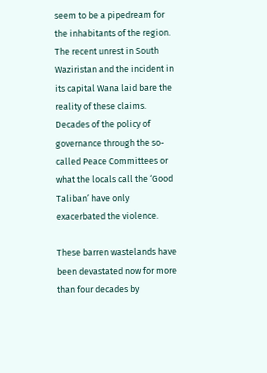seem to be a pipedream for the inhabitants of the region. The recent unrest in South Waziristan and the incident in its capital Wana laid bare the reality of these claims. Decades of the policy of governance through the so-called Peace Committees or what the locals call the ‘Good Taliban’ have only exacerbated the violence.

These barren wastelands have been devastated now for more than four decades by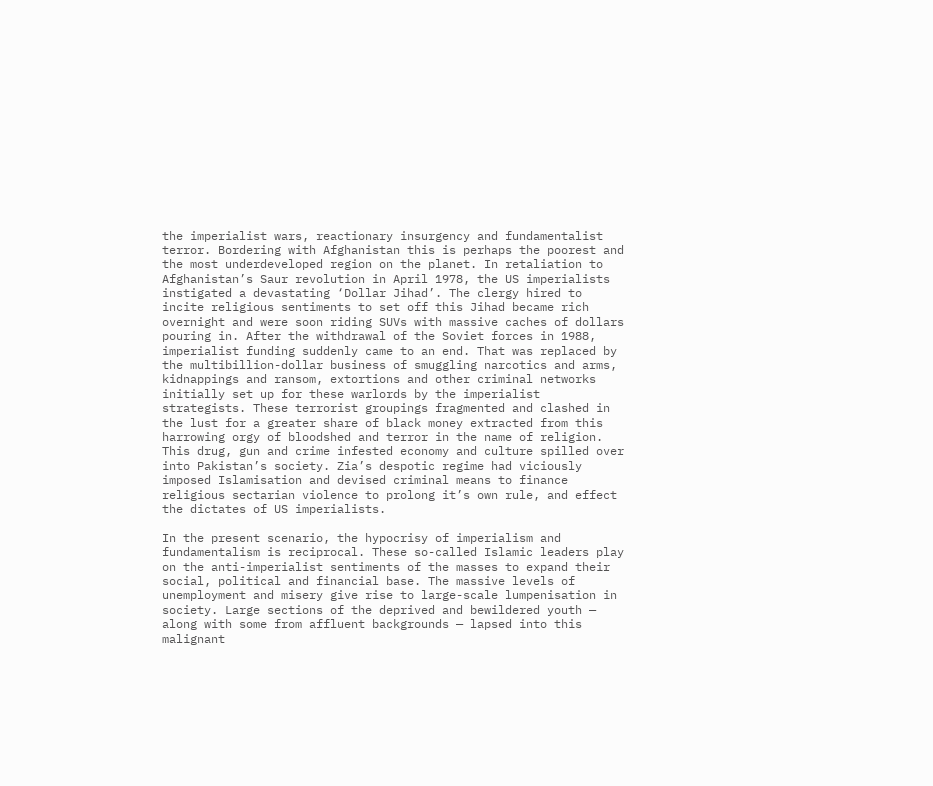the imperialist wars, reactionary insurgency and fundamentalist terror. Bordering with Afghanistan this is perhaps the poorest and the most underdeveloped region on the planet. In retaliation to Afghanistan’s Saur revolution in April 1978, the US imperialists instigated a devastating ‘Dollar Jihad’. The clergy hired to incite religious sentiments to set off this Jihad became rich overnight and were soon riding SUVs with massive caches of dollars pouring in. After the withdrawal of the Soviet forces in 1988, imperialist funding suddenly came to an end. That was replaced by the multibillion-dollar business of smuggling narcotics and arms, kidnappings and ransom, extortions and other criminal networks initially set up for these warlords by the imperialist strategists. These terrorist groupings fragmented and clashed in the lust for a greater share of black money extracted from this harrowing orgy of bloodshed and terror in the name of religion. This drug, gun and crime infested economy and culture spilled over into Pakistan’s society. Zia’s despotic regime had viciously imposed Islamisation and devised criminal means to finance religious sectarian violence to prolong it’s own rule, and effect the dictates of US imperialists.

In the present scenario, the hypocrisy of imperialism and fundamentalism is reciprocal. These so-called Islamic leaders play on the anti-imperialist sentiments of the masses to expand their social, political and financial base. The massive levels of unemployment and misery give rise to large-scale lumpenisation in society. Large sections of the deprived and bewildered youth — along with some from affluent backgrounds — lapsed into this malignant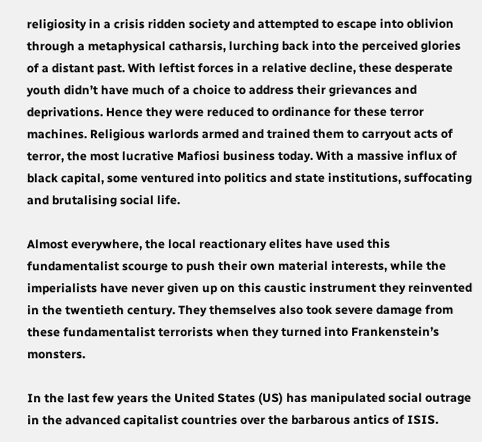religiosity in a crisis ridden society and attempted to escape into oblivion through a metaphysical catharsis, lurching back into the perceived glories of a distant past. With leftist forces in a relative decline, these desperate youth didn’t have much of a choice to address their grievances and deprivations. Hence they were reduced to ordinance for these terror machines. Religious warlords armed and trained them to carryout acts of terror, the most lucrative Mafiosi business today. With a massive influx of black capital, some ventured into politics and state institutions, suffocating and brutalising social life.

Almost everywhere, the local reactionary elites have used this fundamentalist scourge to push their own material interests, while the imperialists have never given up on this caustic instrument they reinvented in the twentieth century. They themselves also took severe damage from these fundamentalist terrorists when they turned into Frankenstein’s monsters.

In the last few years the United States (US) has manipulated social outrage in the advanced capitalist countries over the barbarous antics of ISIS.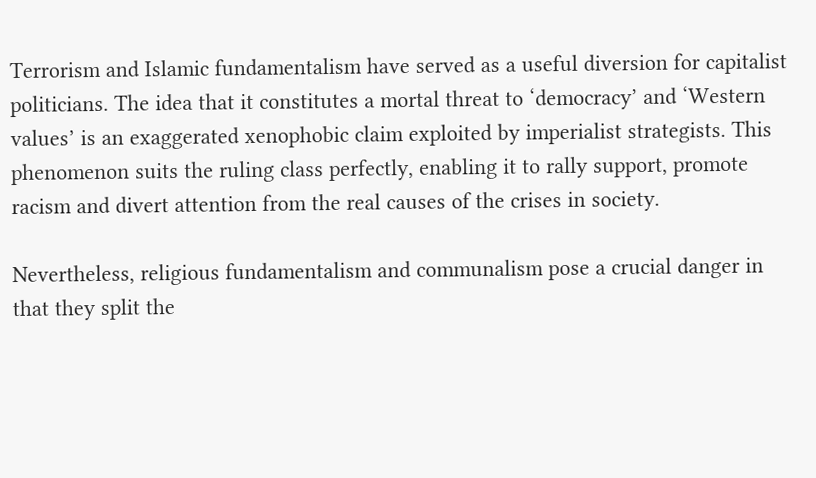Terrorism and Islamic fundamentalism have served as a useful diversion for capitalist politicians. The idea that it constitutes a mortal threat to ‘democracy’ and ‘Western values’ is an exaggerated xenophobic claim exploited by imperialist strategists. This phenomenon suits the ruling class perfectly, enabling it to rally support, promote racism and divert attention from the real causes of the crises in society.

Nevertheless, religious fundamentalism and communalism pose a crucial danger in that they split the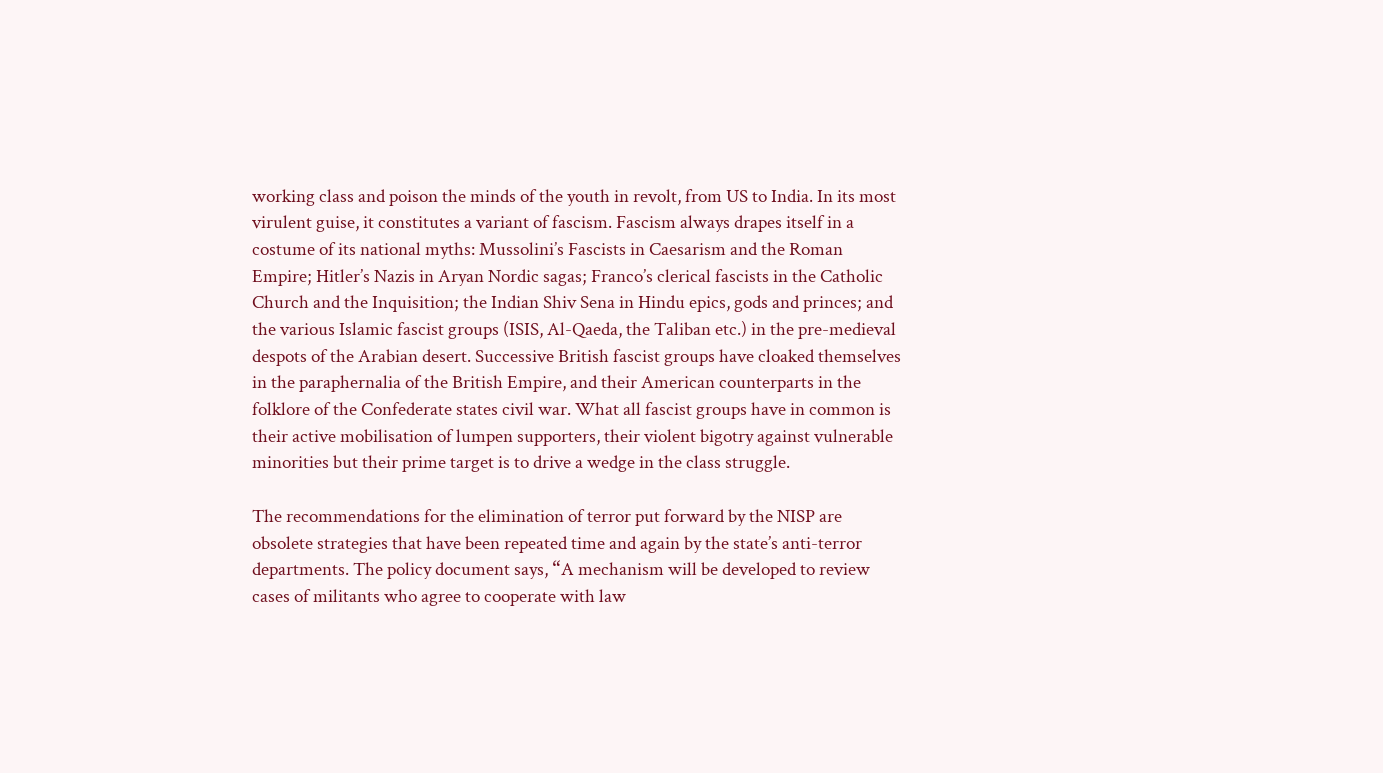working class and poison the minds of the youth in revolt, from US to India. In its most virulent guise, it constitutes a variant of fascism. Fascism always drapes itself in a costume of its national myths: Mussolini’s Fascists in Caesarism and the Roman Empire; Hitler’s Nazis in Aryan Nordic sagas; Franco’s clerical fascists in the Catholic Church and the Inquisition; the Indian Shiv Sena in Hindu epics, gods and princes; and the various Islamic fascist groups (ISIS, Al-Qaeda, the Taliban etc.) in the pre-medieval despots of the Arabian desert. Successive British fascist groups have cloaked themselves in the paraphernalia of the British Empire, and their American counterparts in the folklore of the Confederate states civil war. What all fascist groups have in common is their active mobilisation of lumpen supporters, their violent bigotry against vulnerable minorities but their prime target is to drive a wedge in the class struggle.

The recommendations for the elimination of terror put forward by the NISP are obsolete strategies that have been repeated time and again by the state’s anti-terror departments. The policy document says, “A mechanism will be developed to review cases of militants who agree to cooperate with law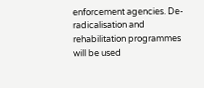enforcement agencies. De-radicalisation and rehabilitation programmes will be used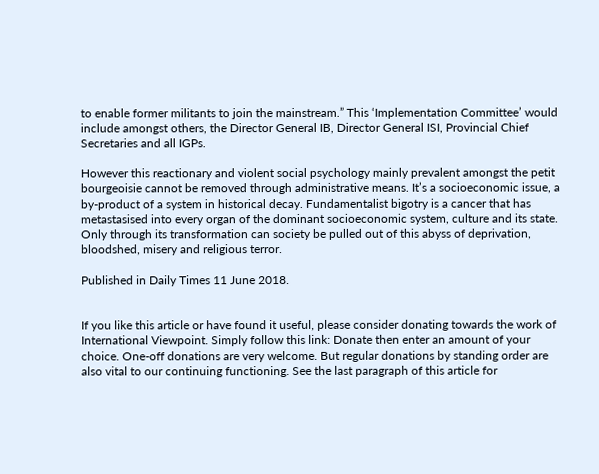to enable former militants to join the mainstream.” This ‘Implementation Committee’ would include amongst others, the Director General IB, Director General ISI, Provincial Chief Secretaries and all IGPs.

However this reactionary and violent social psychology mainly prevalent amongst the petit bourgeoisie cannot be removed through administrative means. It’s a socioeconomic issue, a by-product of a system in historical decay. Fundamentalist bigotry is a cancer that has metastasised into every organ of the dominant socioeconomic system, culture and its state. Only through its transformation can society be pulled out of this abyss of deprivation, bloodshed, misery and religious terror.

Published in Daily Times 11 June 2018.


If you like this article or have found it useful, please consider donating towards the work of International Viewpoint. Simply follow this link: Donate then enter an amount of your choice. One-off donations are very welcome. But regular donations by standing order are also vital to our continuing functioning. See the last paragraph of this article for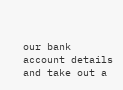our bank account details and take out a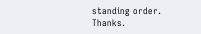standing order. Thanks.